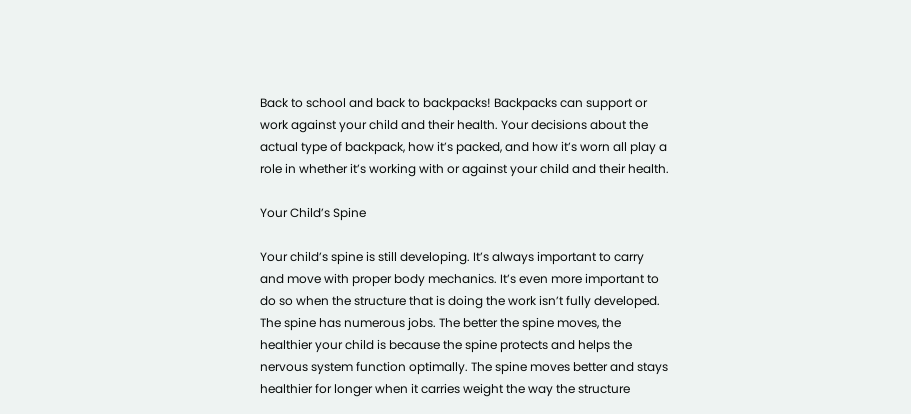Back to school and back to backpacks! Backpacks can support or work against your child and their health. Your decisions about the actual type of backpack, how it’s packed, and how it’s worn all play a role in whether it’s working with or against your child and their health.

Your Child’s Spine

Your child’s spine is still developing. It’s always important to carry and move with proper body mechanics. It’s even more important to do so when the structure that is doing the work isn’t fully developed. The spine has numerous jobs. The better the spine moves, the healthier your child is because the spine protects and helps the nervous system function optimally. The spine moves better and stays healthier for longer when it carries weight the way the structure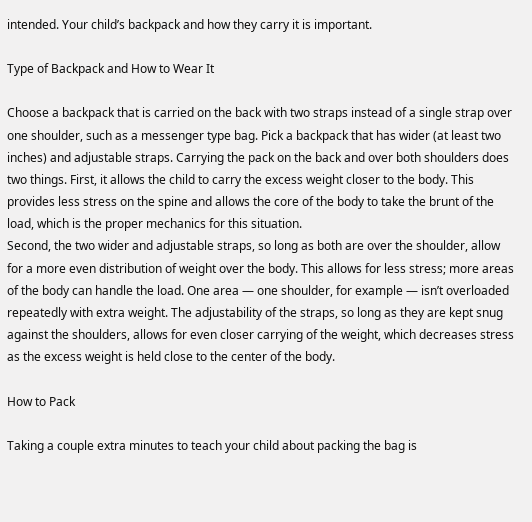intended. Your child’s backpack and how they carry it is important.

Type of Backpack and How to Wear It

Choose a backpack that is carried on the back with two straps instead of a single strap over one shoulder, such as a messenger type bag. Pick a backpack that has wider (at least two inches) and adjustable straps. Carrying the pack on the back and over both shoulders does two things. First, it allows the child to carry the excess weight closer to the body. This provides less stress on the spine and allows the core of the body to take the brunt of the load, which is the proper mechanics for this situation.
Second, the two wider and adjustable straps, so long as both are over the shoulder, allow for a more even distribution of weight over the body. This allows for less stress; more areas of the body can handle the load. One area — one shoulder, for example — isn’t overloaded repeatedly with extra weight. The adjustability of the straps, so long as they are kept snug against the shoulders, allows for even closer carrying of the weight, which decreases stress as the excess weight is held close to the center of the body.

How to Pack

Taking a couple extra minutes to teach your child about packing the bag is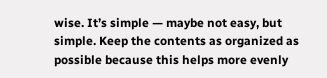wise. It’s simple — maybe not easy, but simple. Keep the contents as organized as possible because this helps more evenly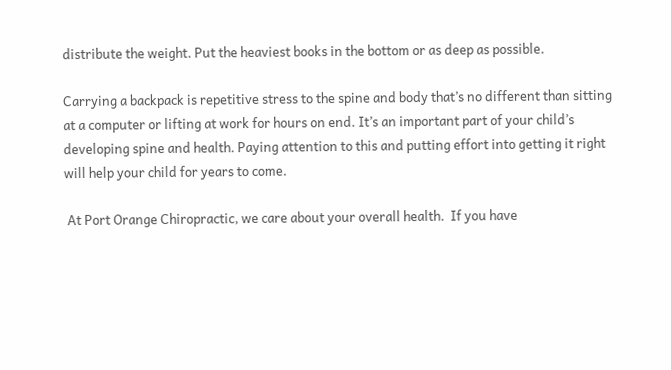distribute the weight. Put the heaviest books in the bottom or as deep as possible.

Carrying a backpack is repetitive stress to the spine and body that’s no different than sitting at a computer or lifting at work for hours on end. It’s an important part of your child’s developing spine and health. Paying attention to this and putting effort into getting it right will help your child for years to come.

 At Port Orange Chiropractic, we care about your overall health.  If you have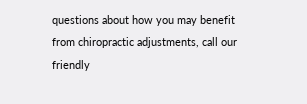questions about how you may benefit from chiropractic adjustments, call our friendly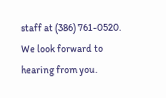staff at (386) 761-0520.  We look forward to hearing from you.